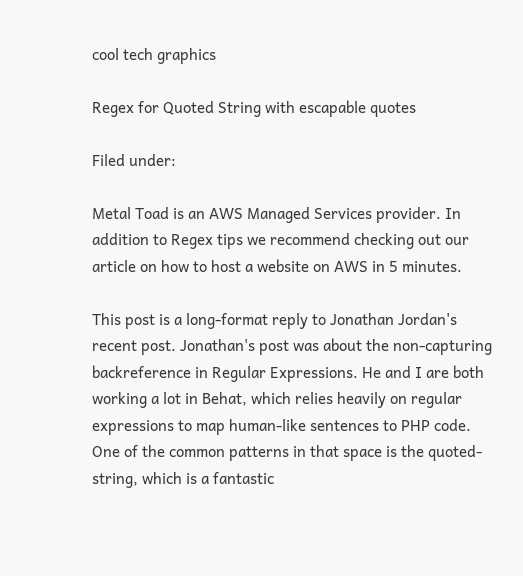cool tech graphics

Regex for Quoted String with escapable quotes

Filed under:

Metal Toad is an AWS Managed Services provider. In addition to Regex tips we recommend checking out our article on how to host a website on AWS in 5 minutes.

This post is a long-format reply to Jonathan Jordan's recent post. Jonathan's post was about the non-capturing backreference in Regular Expressions. He and I are both working a lot in Behat, which relies heavily on regular expressions to map human-like sentences to PHP code. One of the common patterns in that space is the quoted-string, which is a fantastic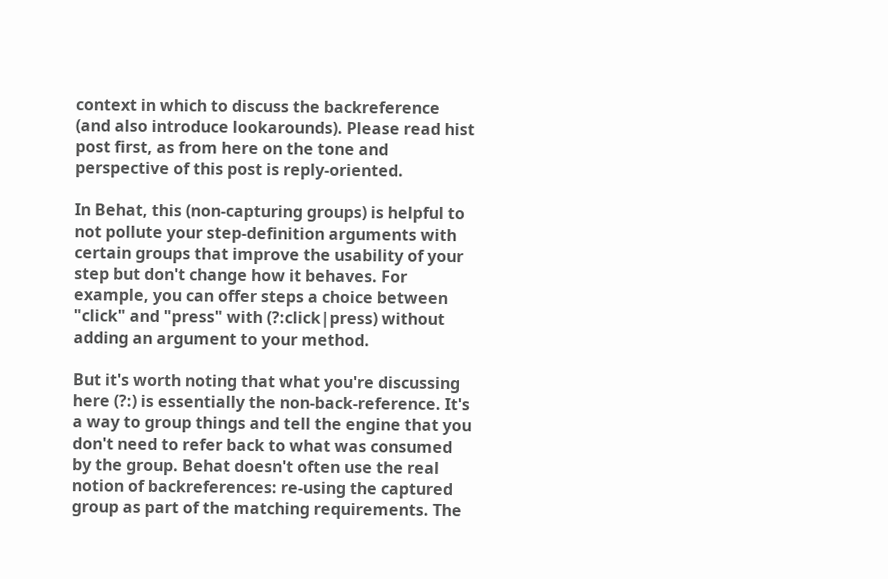context in which to discuss the backreference (and also introduce lookarounds). Please read hist post first, as from here on the tone and perspective of this post is reply-oriented.

In Behat, this (non-capturing groups) is helpful to not pollute your step-definition arguments with certain groups that improve the usability of your step but don't change how it behaves. For example, you can offer steps a choice between "click" and "press" with (?:click|press) without adding an argument to your method.

But it's worth noting that what you're discussing here (?:) is essentially the non-back-reference. It's a way to group things and tell the engine that you don't need to refer back to what was consumed by the group. Behat doesn't often use the real notion of backreferences: re-using the captured group as part of the matching requirements. The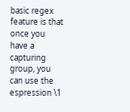basic regex feature is that once you have a capturing group, you can use the espression \1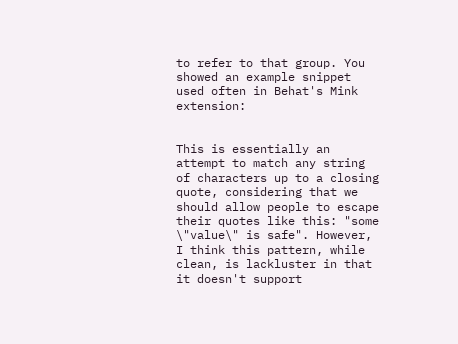to refer to that group. You showed an example snippet used often in Behat's Mink extension:


This is essentially an attempt to match any string of characters up to a closing quote, considering that we should allow people to escape their quotes like this: "some \"value\" is safe". However, I think this pattern, while clean, is lackluster in that it doesn't support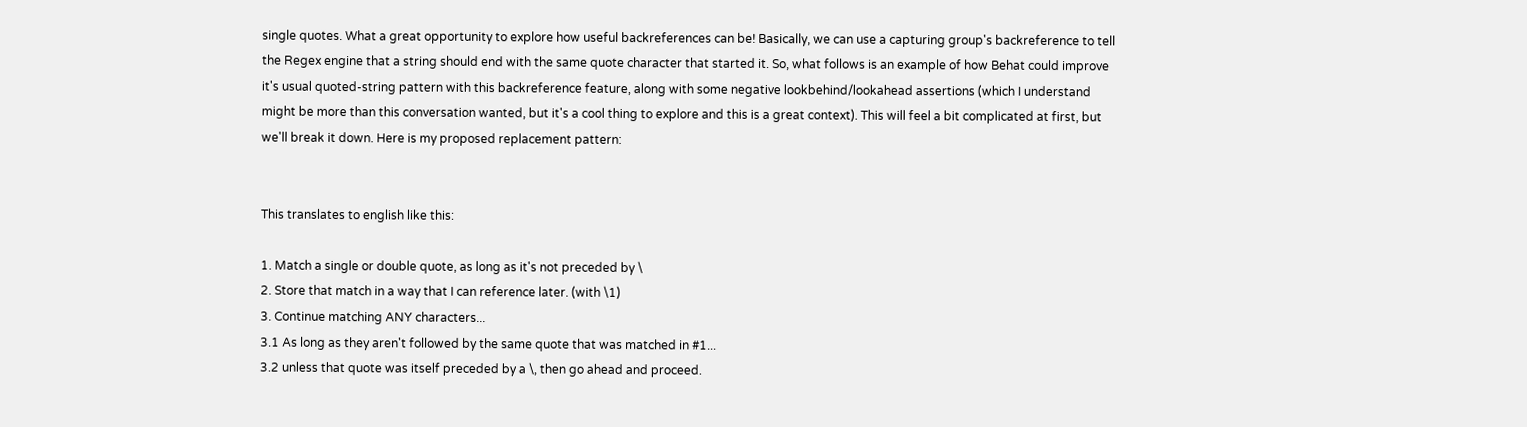single quotes. What a great opportunity to explore how useful backreferences can be! Basically, we can use a capturing group's backreference to tell the Regex engine that a string should end with the same quote character that started it. So, what follows is an example of how Behat could improve it's usual quoted-string pattern with this backreference feature, along with some negative lookbehind/lookahead assertions (which I understand might be more than this conversation wanted, but it's a cool thing to explore and this is a great context). This will feel a bit complicated at first, but we'll break it down. Here is my proposed replacement pattern:


This translates to english like this:

1. Match a single or double quote, as long as it's not preceded by \
2. Store that match in a way that I can reference later. (with \1)
3. Continue matching ANY characters...
3.1 As long as they aren't followed by the same quote that was matched in #1...
3.2 unless that quote was itself preceded by a \, then go ahead and proceed.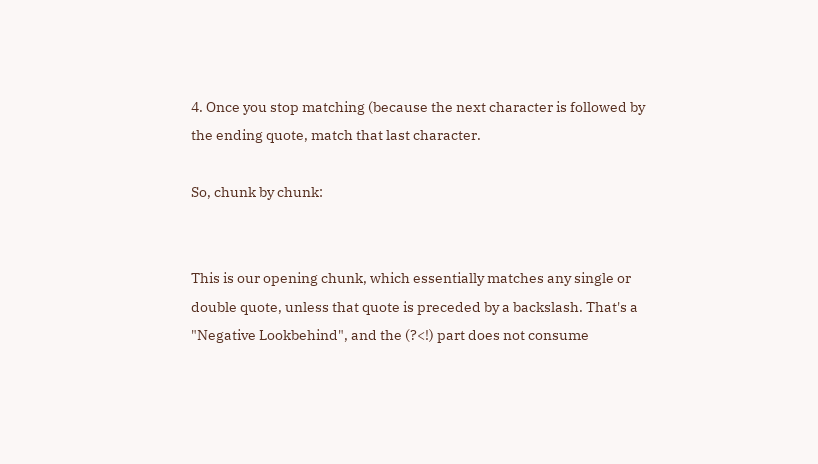4. Once you stop matching (because the next character is followed by the ending quote, match that last character.

So, chunk by chunk:


This is our opening chunk, which essentially matches any single or double quote, unless that quote is preceded by a backslash. That's a "Negative Lookbehind", and the (?<!) part does not consume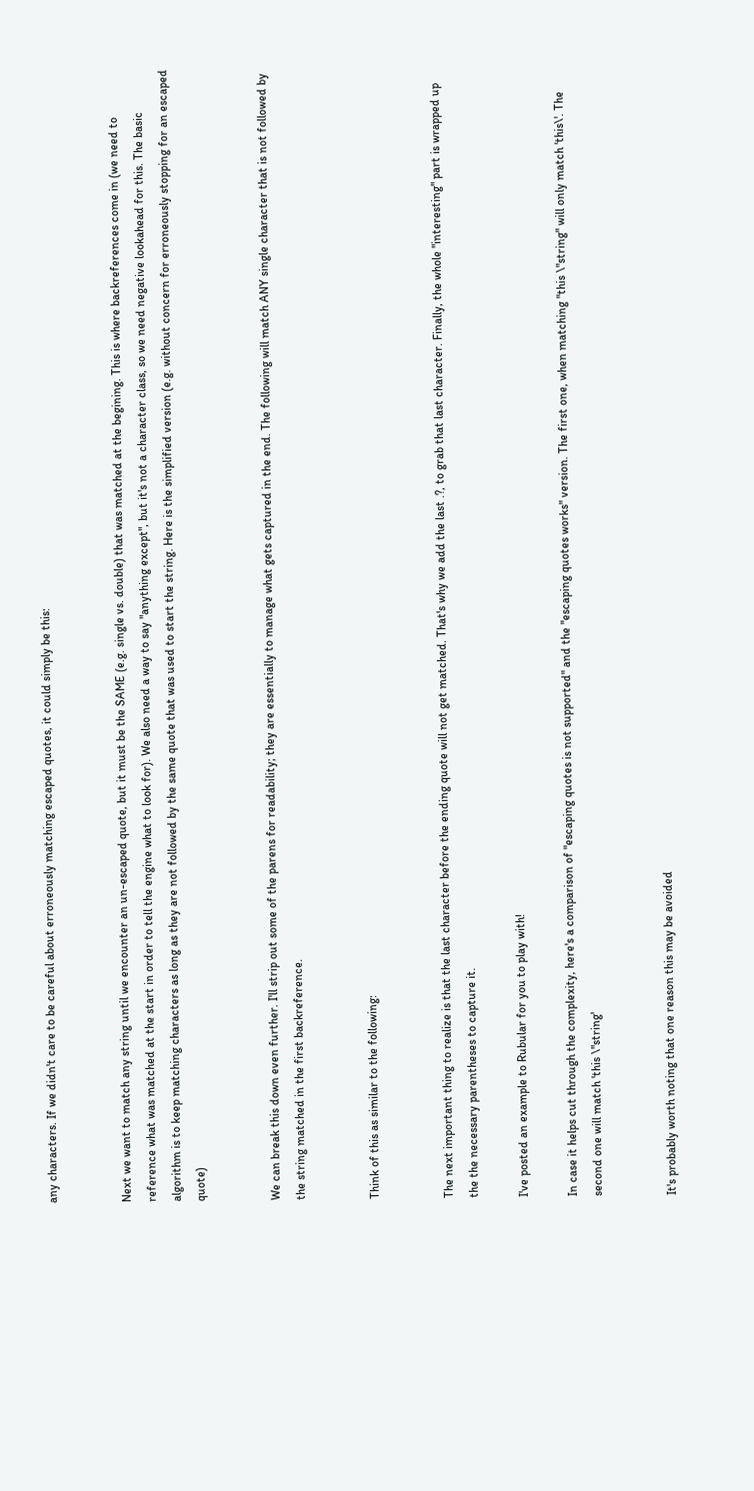any characters. If we didn't care to be careful about erroneously matching escaped quotes, it could simply be this:


Next we want to match any string until we encounter an un-escaped quote, but it must be the SAME (e.g. single vs. double) that was matched at the begining. This is where backreferences come in (we need to reference what was matched at the start in order to tell the engine what to look for). We also need a way to say "anything except", but it's not a character class, so we need negative lookahead for this. The basic algorithm is to keep matching characters as long as they are not followed by the same quote that was used to start the string. Here is the simplified version (e.g. without concern for erroneously stopping for an escaped quote)


We can break this down even further. I'll strip out some of the parens for readability; they are essentially to manage what gets captured in the end. The following will match ANY single character that is not followed by the string matched in the first backreference.


Think of this as similar to the following:


The next important thing to realize is that the last character before the ending quote will not get matched. That's why we add the last .?, to grab that last character. Finally, the whole "interesting" part is wrapped up the the necessary parentheses to capture it.

I've posted an example to Rubular for you to play with!

In case it helps cut through the complexity, here's a comparison of "escaping quotes is not supported" and the "escaping quotes works" version. The first one, when matching "this \"string" will only match 'this\'. The second one will match 'this \"string'


It's probably worth noting that one reason this may be avoided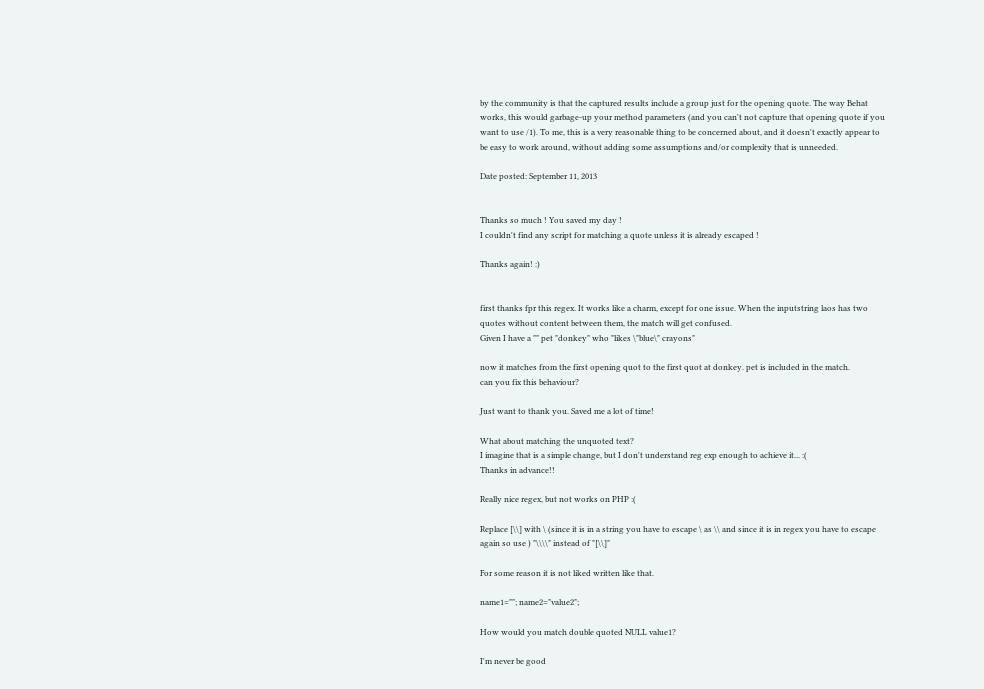by the community is that the captured results include a group just for the opening quote. The way Behat works, this would garbage-up your method parameters (and you can't not capture that opening quote if you want to use /1). To me, this is a very reasonable thing to be concerned about, and it doesn't exactly appear to be easy to work around, without adding some assumptions and/or complexity that is unneeded.

Date posted: September 11, 2013


Thanks so much ! You saved my day !
I couldn't find any script for matching a quote unless it is already escaped !

Thanks again! :)


first thanks fpr this regex. It works like a charm, except for one issue. When the inputstring laos has two quotes without content between them, the match will get confused.
Given I have a "" pet "donkey" who "likes \"blue\" crayons"

now it matches from the first opening quot to the first quot at donkey. pet is included in the match.
can you fix this behaviour?

Just want to thank you. Saved me a lot of time!

What about matching the unquoted text?
I imagine that is a simple change, but I don't understand reg exp enough to achieve it... :(
Thanks in advance!!

Really nice regex, but not works on PHP :(

Replace [\\] with \ (since it is in a string you have to escape \ as \\ and since it is in regex you have to escape again so use ) "\\\\" instead of "[\\]"

For some reason it is not liked written like that.

name1=""; name2="value2";

How would you match double quoted NULL value1?

I'm never be good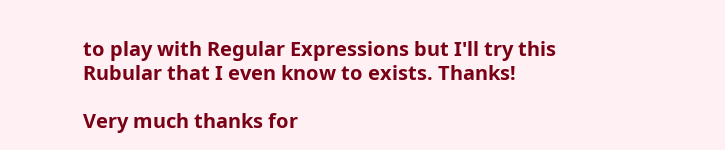to play with Regular Expressions but I'll try this Rubular that I even know to exists. Thanks!

Very much thanks for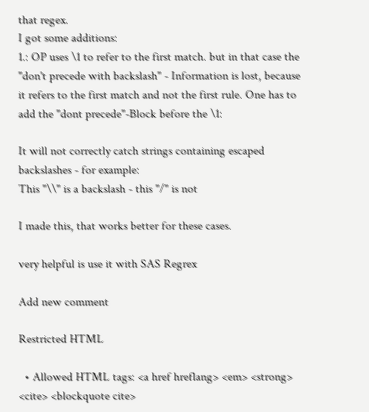that regex.
I got some additions:
1.: OP uses \1 to refer to the first match. but in that case the "don't precede with backslash" - Information is lost, because it refers to the first match and not the first rule. One has to add the "dont precede"-Block before the \1:

It will not correctly catch strings containing escaped backslashes - for example:
This "\\" is a backslash - this "/" is not

I made this, that works better for these cases.

very helpful is use it with SAS Regrex

Add new comment

Restricted HTML

  • Allowed HTML tags: <a href hreflang> <em> <strong> <cite> <blockquote cite>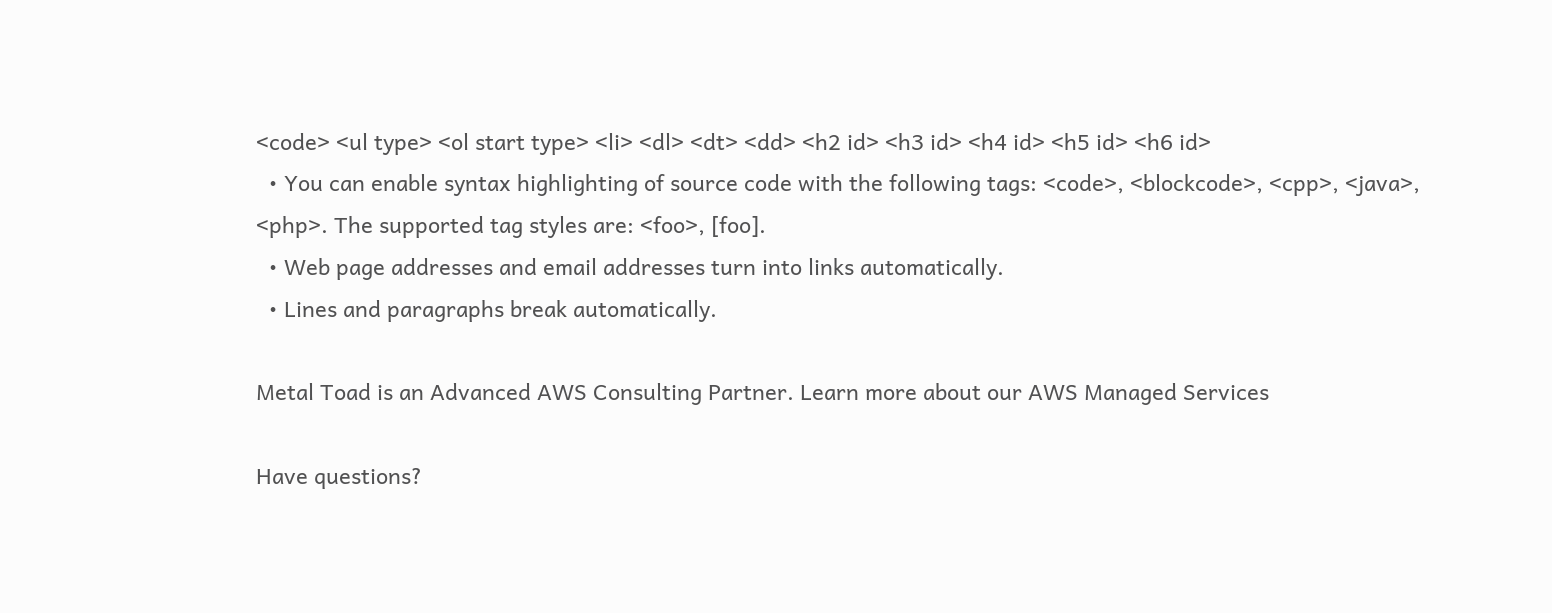<code> <ul type> <ol start type> <li> <dl> <dt> <dd> <h2 id> <h3 id> <h4 id> <h5 id> <h6 id>
  • You can enable syntax highlighting of source code with the following tags: <code>, <blockcode>, <cpp>, <java>, <php>. The supported tag styles are: <foo>, [foo].
  • Web page addresses and email addresses turn into links automatically.
  • Lines and paragraphs break automatically.

Metal Toad is an Advanced AWS Consulting Partner. Learn more about our AWS Managed Services

Have questions?